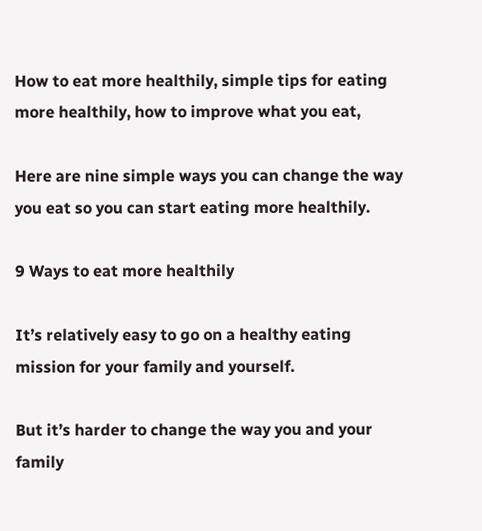How to eat more healthily, simple tips for eating more healthily, how to improve what you eat,

Here are nine simple ways you can change the way you eat so you can start eating more healthily.

9 Ways to eat more healthily

It’s relatively easy to go on a healthy eating mission for your family and yourself.

But it’s harder to change the way you and your family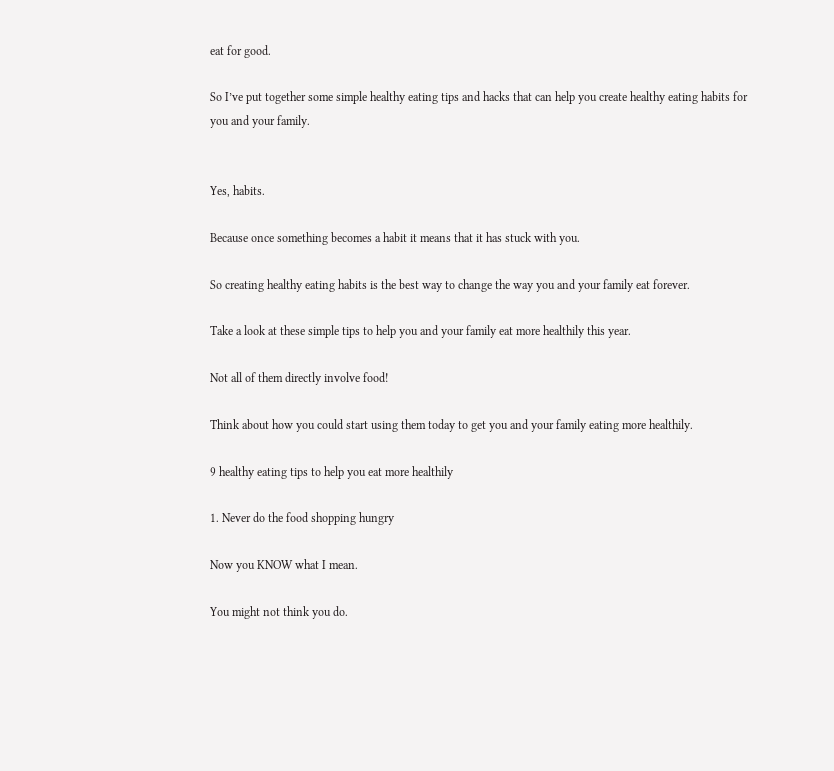eat for good.

So I’ve put together some simple healthy eating tips and hacks that can help you create healthy eating habits for you and your family.


Yes, habits.

Because once something becomes a habit it means that it has stuck with you.

So creating healthy eating habits is the best way to change the way you and your family eat forever.

Take a look at these simple tips to help you and your family eat more healthily this year.

Not all of them directly involve food!

Think about how you could start using them today to get you and your family eating more healthily.

9 healthy eating tips to help you eat more healthily

1. Never do the food shopping hungry

Now you KNOW what I mean.

You might not think you do.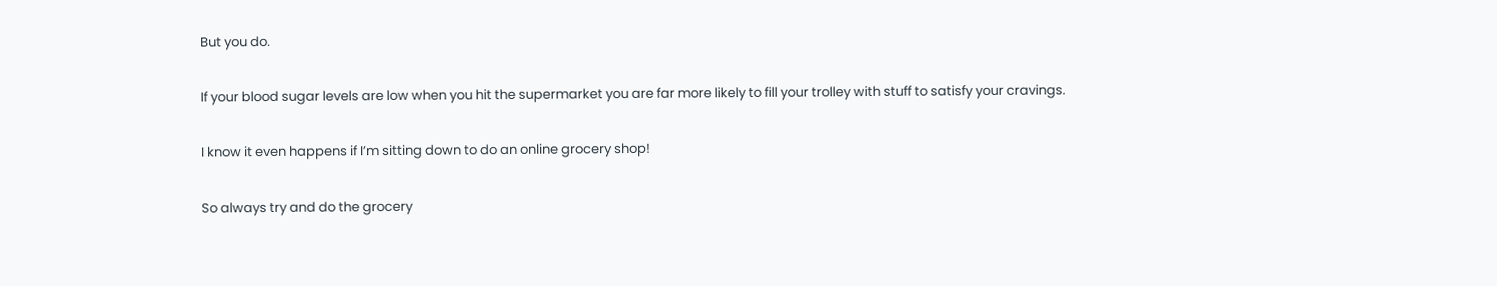But you do.

If your blood sugar levels are low when you hit the supermarket you are far more likely to fill your trolley with stuff to satisfy your cravings.

I know it even happens if I’m sitting down to do an online grocery shop!

So always try and do the grocery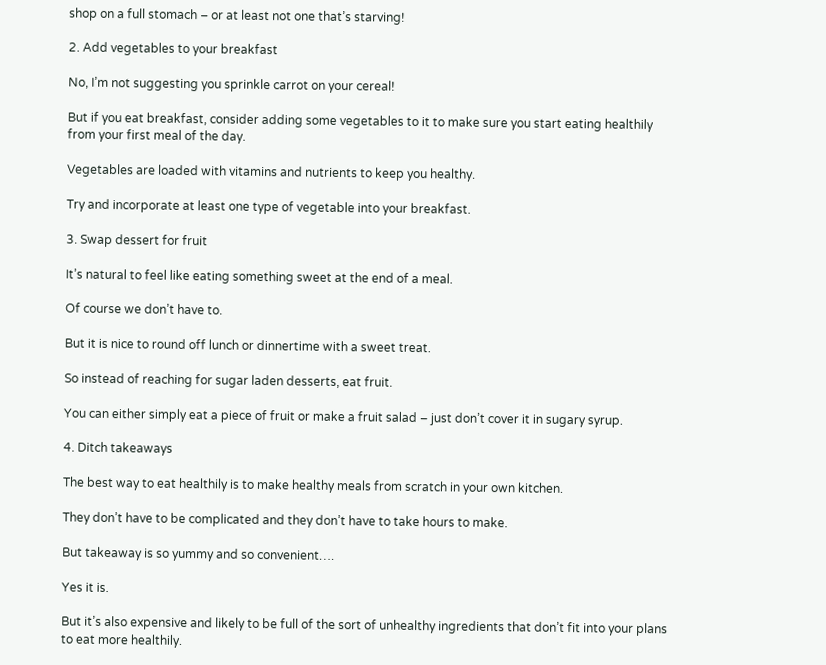shop on a full stomach – or at least not one that’s starving!

2. Add vegetables to your breakfast

No, I’m not suggesting you sprinkle carrot on your cereal!

But if you eat breakfast, consider adding some vegetables to it to make sure you start eating healthily from your first meal of the day.

Vegetables are loaded with vitamins and nutrients to keep you healthy.

Try and incorporate at least one type of vegetable into your breakfast.

3. Swap dessert for fruit

It’s natural to feel like eating something sweet at the end of a meal.

Of course we don’t have to.

But it is nice to round off lunch or dinnertime with a sweet treat.

So instead of reaching for sugar laden desserts, eat fruit.

You can either simply eat a piece of fruit or make a fruit salad – just don’t cover it in sugary syrup.

4. Ditch takeaways

The best way to eat healthily is to make healthy meals from scratch in your own kitchen.

They don’t have to be complicated and they don’t have to take hours to make.

But takeaway is so yummy and so convenient….

Yes it is.

But it’s also expensive and likely to be full of the sort of unhealthy ingredients that don’t fit into your plans to eat more healthily.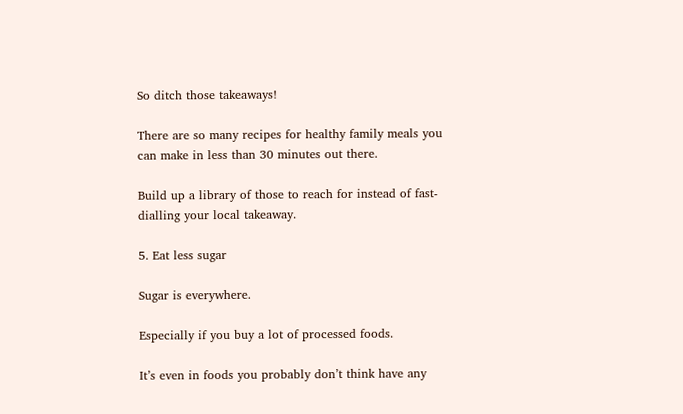So ditch those takeaways!

There are so many recipes for healthy family meals you can make in less than 30 minutes out there.

Build up a library of those to reach for instead of fast-dialling your local takeaway.

5. Eat less sugar

Sugar is everywhere.

Especially if you buy a lot of processed foods.

It’s even in foods you probably don’t think have any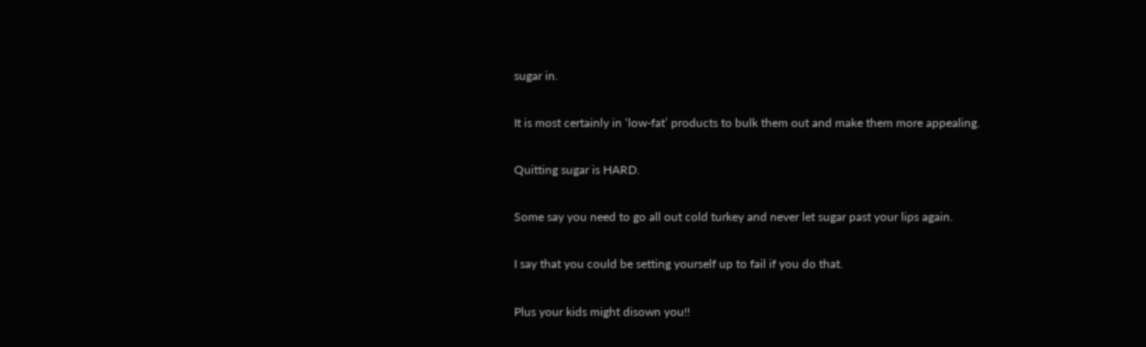sugar in.

It is most certainly in ‘low-fat’ products to bulk them out and make them more appealing.

Quitting sugar is HARD.

Some say you need to go all out cold turkey and never let sugar past your lips again.

I say that you could be setting yourself up to fail if you do that.

Plus your kids might disown you!!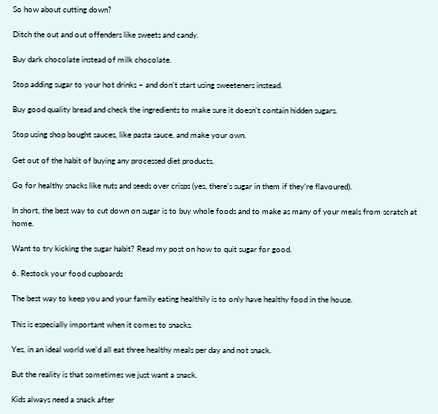So how about cutting down?

Ditch the out and out offenders like sweets and candy.

Buy dark chocolate instead of milk chocolate.

Stop adding sugar to your hot drinks – and don’t start using sweeteners instead.

Buy good quality bread and check the ingredients to make sure it doesn’t contain hidden sugars.

Stop using shop bought sauces, like pasta sauce, and make your own.

Get out of the habit of buying any processed diet products.

Go for healthy snacks like nuts and seeds over crisps (yes, there’s sugar in them if they’re flavoured).

In short, the best way to cut down on sugar is to buy whole foods and to make as many of your meals from scratch at home.

Want to try kicking the sugar habit? Read my post on how to quit sugar for good.

6. Restock your food cupboards

The best way to keep you and your family eating healthily is to only have healthy food in the house.

This is especially important when it comes to snacks.

Yes, in an ideal world we’d all eat three healthy meals per day and not snack.

But the reality is that sometimes we just want a snack.

Kids always need a snack after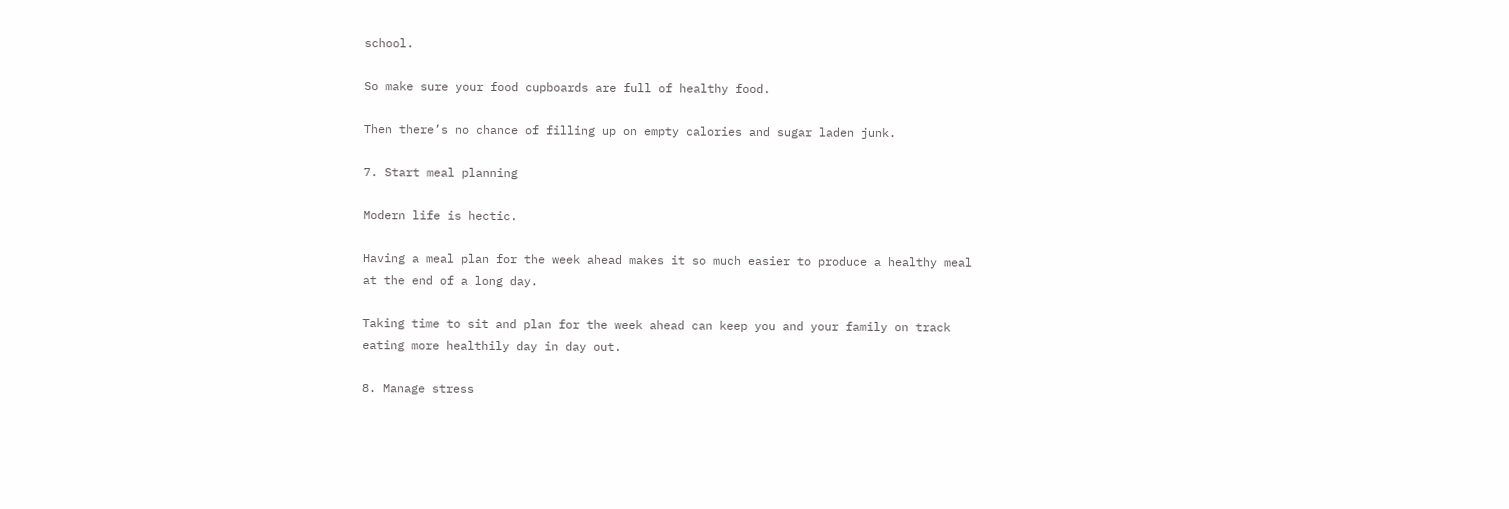school.

So make sure your food cupboards are full of healthy food.

Then there’s no chance of filling up on empty calories and sugar laden junk.

7. Start meal planning

Modern life is hectic.

Having a meal plan for the week ahead makes it so much easier to produce a healthy meal at the end of a long day.

Taking time to sit and plan for the week ahead can keep you and your family on track eating more healthily day in day out.

8. Manage stress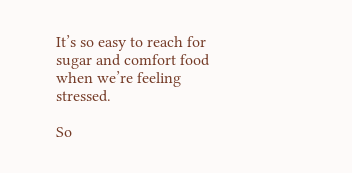It’s so easy to reach for sugar and comfort food when we’re feeling stressed.

So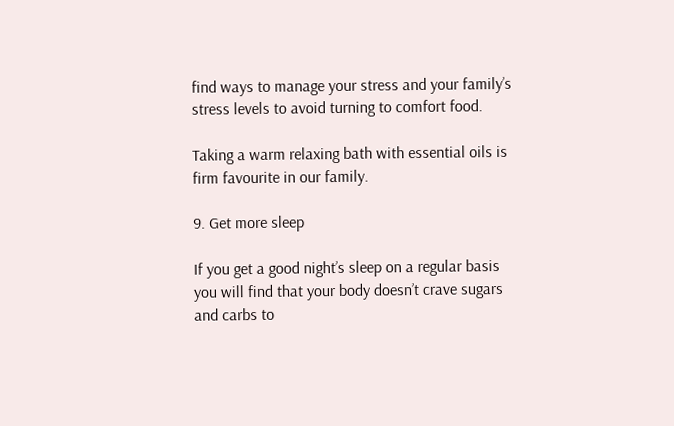find ways to manage your stress and your family’s stress levels to avoid turning to comfort food.

Taking a warm relaxing bath with essential oils is firm favourite in our family.

9. Get more sleep

If you get a good night’s sleep on a regular basis you will find that your body doesn’t crave sugars and carbs to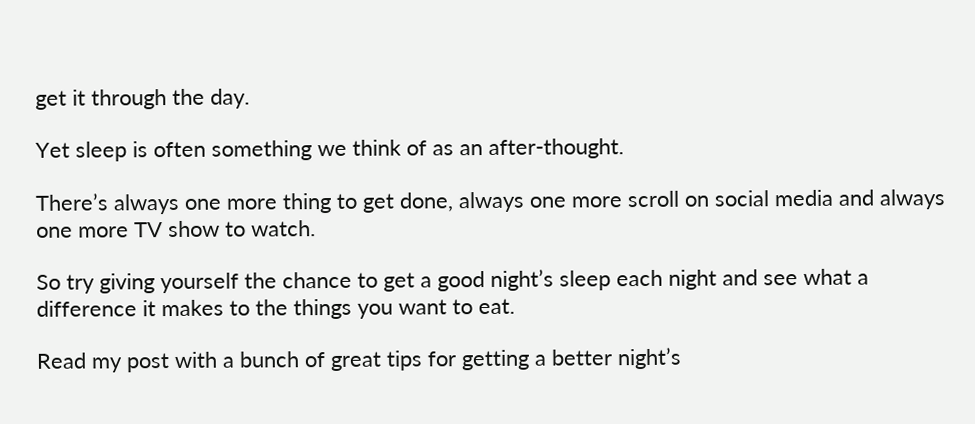get it through the day.

Yet sleep is often something we think of as an after-thought.

There’s always one more thing to get done, always one more scroll on social media and always one more TV show to watch.

So try giving yourself the chance to get a good night’s sleep each night and see what a difference it makes to the things you want to eat.

Read my post with a bunch of great tips for getting a better night’s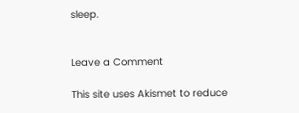sleep.


Leave a Comment

This site uses Akismet to reduce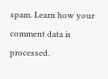spam. Learn how your comment data is processed.